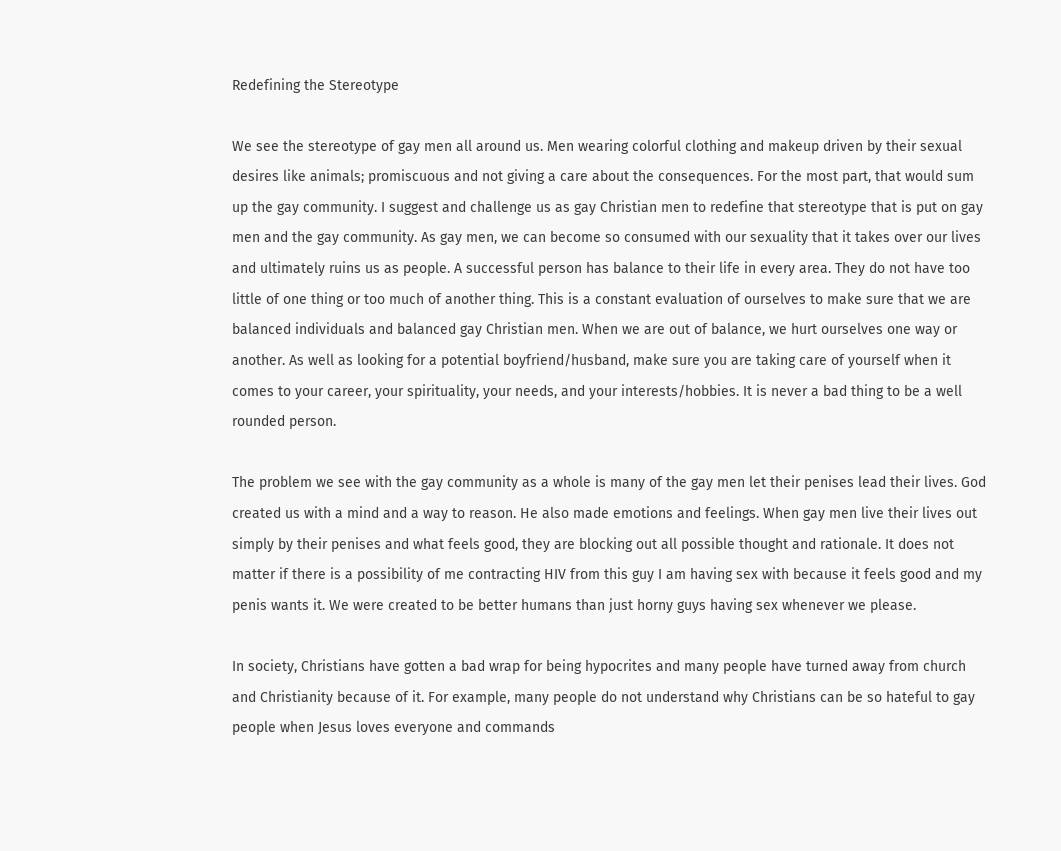Redefining the Stereotype

We see the stereotype of gay men all around us. Men wearing colorful clothing and makeup driven by their sexual desires like animals; promiscuous and not giving a care about the consequences. For the most part, that would sum up the gay community. I suggest and challenge us as gay Christian men to redefine that stereotype that is put on gay men and the gay community. As gay men, we can become so consumed with our sexuality that it takes over our lives and ultimately ruins us as people. A successful person has balance to their life in every area. They do not have too little of one thing or too much of another thing. This is a constant evaluation of ourselves to make sure that we are balanced individuals and balanced gay Christian men. When we are out of balance, we hurt ourselves one way or another. As well as looking for a potential boyfriend/husband, make sure you are taking care of yourself when it comes to your career, your spirituality, your needs, and your interests/hobbies. It is never a bad thing to be a well rounded person.

The problem we see with the gay community as a whole is many of the gay men let their penises lead their lives. God created us with a mind and a way to reason. He also made emotions and feelings. When gay men live their lives out simply by their penises and what feels good, they are blocking out all possible thought and rationale. It does not matter if there is a possibility of me contracting HIV from this guy I am having sex with because it feels good and my penis wants it. We were created to be better humans than just horny guys having sex whenever we please.

In society, Christians have gotten a bad wrap for being hypocrites and many people have turned away from church and Christianity because of it. For example, many people do not understand why Christians can be so hateful to gay people when Jesus loves everyone and commands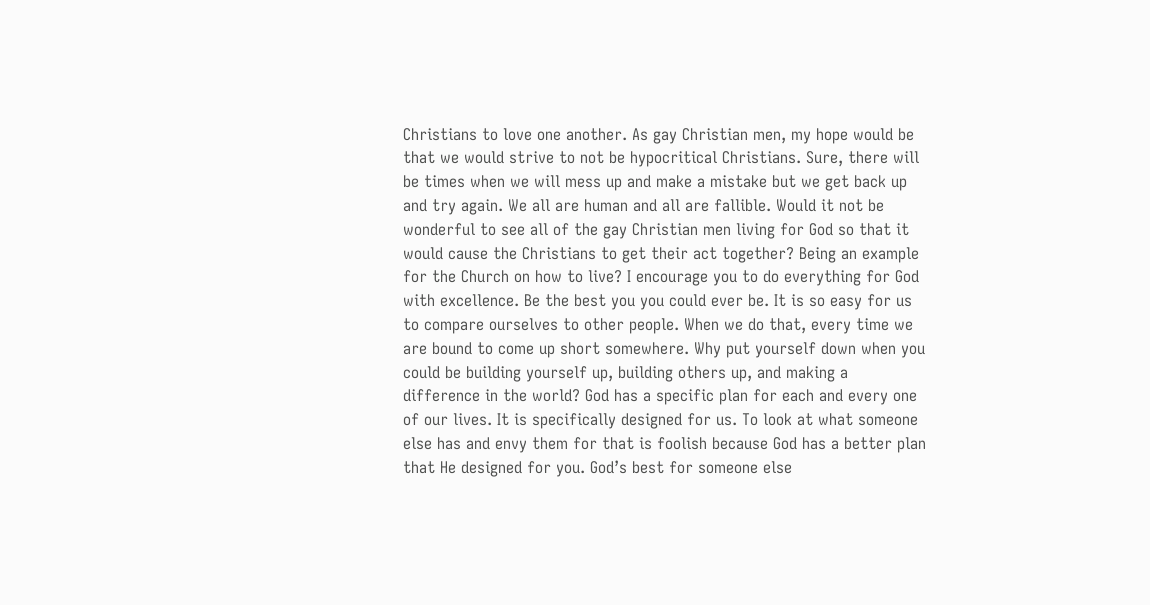Christians to love one another. As gay Christian men, my hope would be that we would strive to not be hypocritical Christians. Sure, there will be times when we will mess up and make a mistake but we get back up and try again. We all are human and all are fallible. Would it not be wonderful to see all of the gay Christian men living for God so that it would cause the Christians to get their act together? Being an example for the Church on how to live? I encourage you to do everything for God with excellence. Be the best you you could ever be. It is so easy for us to compare ourselves to other people. When we do that, every time we are bound to come up short somewhere. Why put yourself down when you could be building yourself up, building others up, and making a difference in the world? God has a specific plan for each and every one of our lives. It is specifically designed for us. To look at what someone else has and envy them for that is foolish because God has a better plan that He designed for you. God’s best for someone else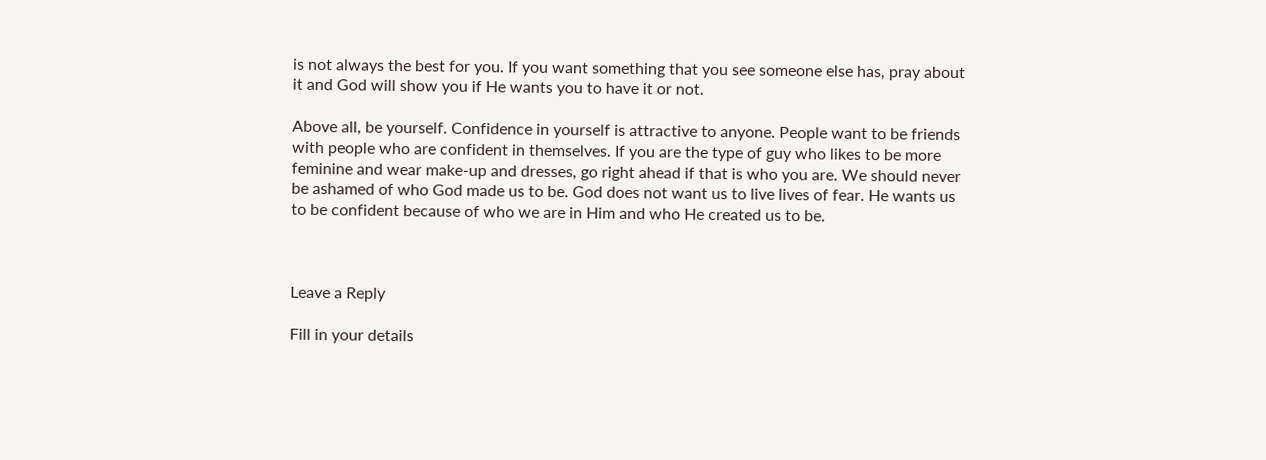is not always the best for you. If you want something that you see someone else has, pray about it and God will show you if He wants you to have it or not.

Above all, be yourself. Confidence in yourself is attractive to anyone. People want to be friends with people who are confident in themselves. If you are the type of guy who likes to be more feminine and wear make-up and dresses, go right ahead if that is who you are. We should never be ashamed of who God made us to be. God does not want us to live lives of fear. He wants us to be confident because of who we are in Him and who He created us to be.



Leave a Reply

Fill in your details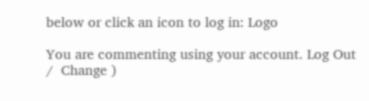below or click an icon to log in: Logo

You are commenting using your account. Log Out /  Change )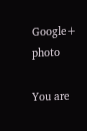Google+ photo

You are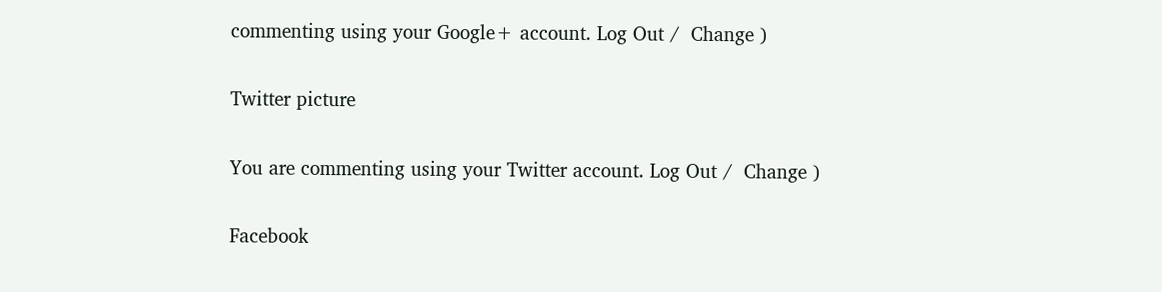commenting using your Google+ account. Log Out /  Change )

Twitter picture

You are commenting using your Twitter account. Log Out /  Change )

Facebook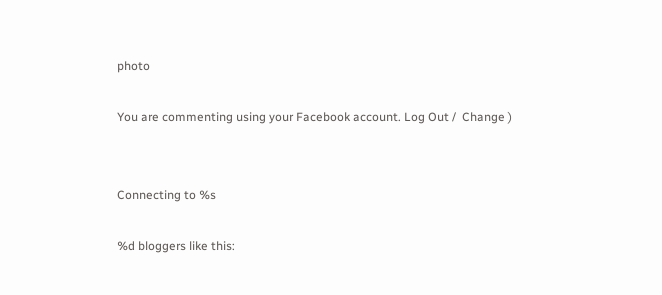photo

You are commenting using your Facebook account. Log Out /  Change )


Connecting to %s

%d bloggers like this: